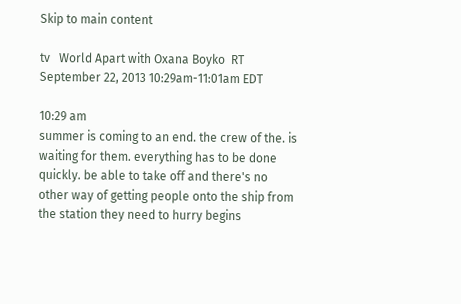Skip to main content

tv   World Apart with Oxana Boyko  RT  September 22, 2013 10:29am-11:01am EDT

10:29 am
summer is coming to an end. the crew of the. is waiting for them. everything has to be done quickly. be able to take off and there's no other way of getting people onto the ship from the station they need to hurry begins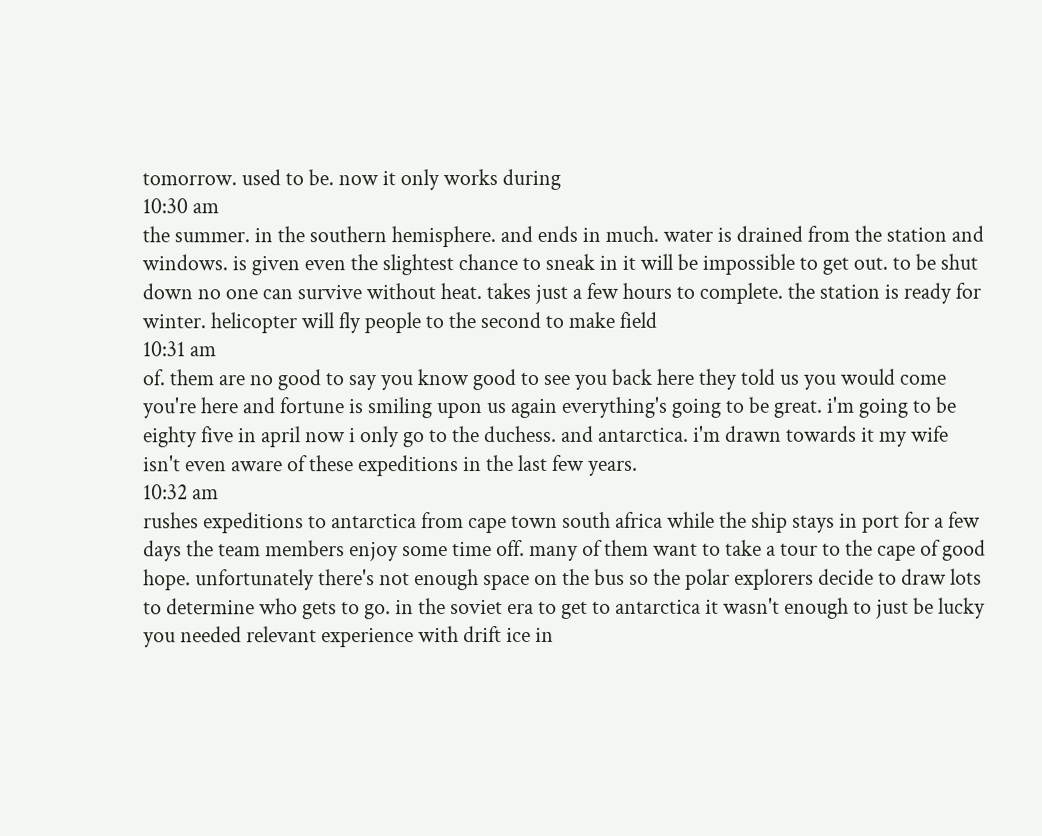tomorrow. used to be. now it only works during
10:30 am
the summer. in the southern hemisphere. and ends in much. water is drained from the station and windows. is given even the slightest chance to sneak in it will be impossible to get out. to be shut down no one can survive without heat. takes just a few hours to complete. the station is ready for winter. helicopter will fly people to the second to make field
10:31 am
of. them are no good to say you know good to see you back here they told us you would come you're here and fortune is smiling upon us again everything's going to be great. i'm going to be eighty five in april now i only go to the duchess. and antarctica. i'm drawn towards it my wife isn't even aware of these expeditions in the last few years.
10:32 am
rushes expeditions to antarctica from cape town south africa while the ship stays in port for a few days the team members enjoy some time off. many of them want to take a tour to the cape of good hope. unfortunately there's not enough space on the bus so the polar explorers decide to draw lots to determine who gets to go. in the soviet era to get to antarctica it wasn't enough to just be lucky you needed relevant experience with drift ice in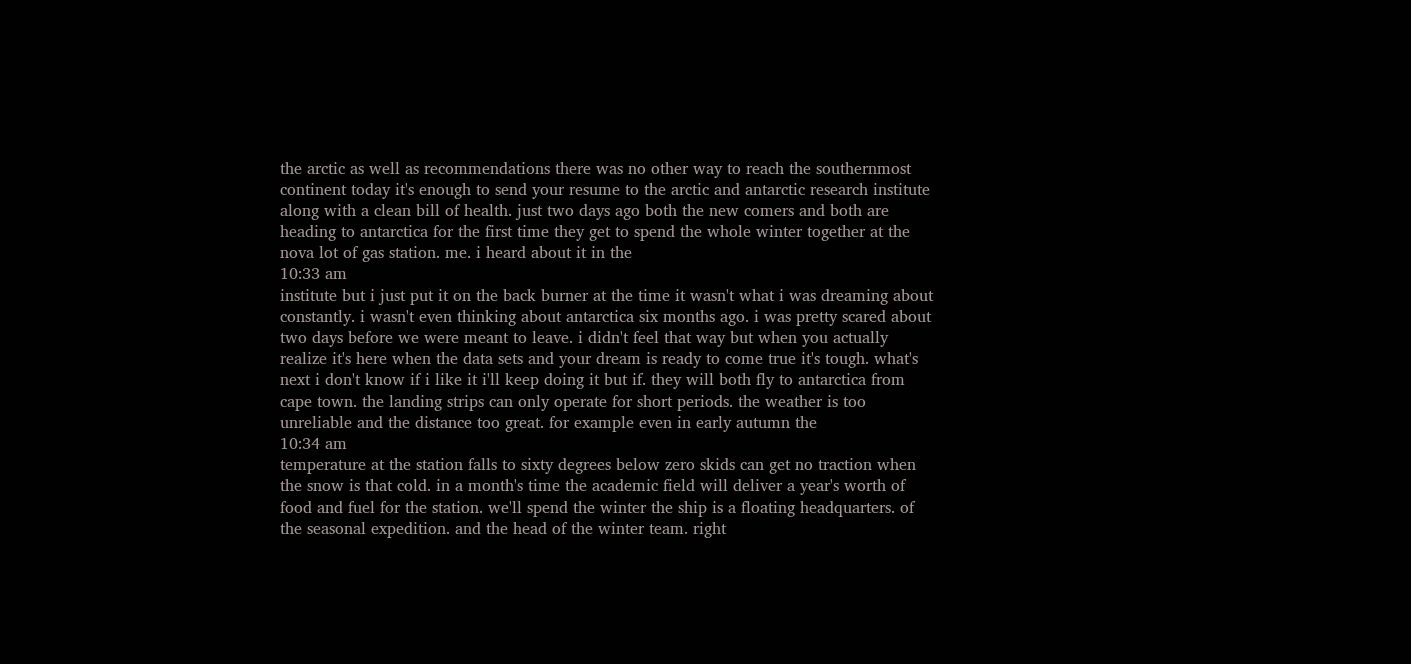the arctic as well as recommendations there was no other way to reach the southernmost continent today it's enough to send your resume to the arctic and antarctic research institute along with a clean bill of health. just two days ago both the new comers and both are heading to antarctica for the first time they get to spend the whole winter together at the nova lot of gas station. me. i heard about it in the
10:33 am
institute but i just put it on the back burner at the time it wasn't what i was dreaming about constantly. i wasn't even thinking about antarctica six months ago. i was pretty scared about two days before we were meant to leave. i didn't feel that way but when you actually realize it's here when the data sets and your dream is ready to come true it's tough. what's next i don't know if i like it i'll keep doing it but if. they will both fly to antarctica from cape town. the landing strips can only operate for short periods. the weather is too unreliable and the distance too great. for example even in early autumn the
10:34 am
temperature at the station falls to sixty degrees below zero skids can get no traction when the snow is that cold. in a month's time the academic field will deliver a year's worth of food and fuel for the station. we'll spend the winter the ship is a floating headquarters. of the seasonal expedition. and the head of the winter team. right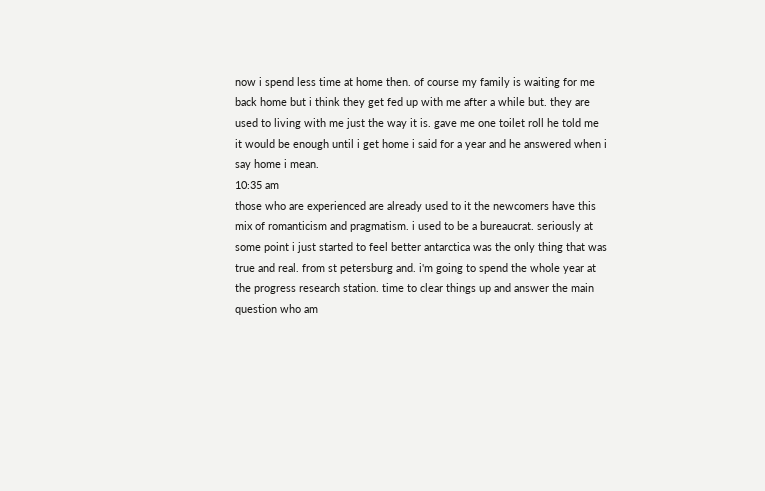now i spend less time at home then. of course my family is waiting for me back home but i think they get fed up with me after a while but. they are used to living with me just the way it is. gave me one toilet roll he told me it would be enough until i get home i said for a year and he answered when i say home i mean.
10:35 am
those who are experienced are already used to it the newcomers have this mix of romanticism and pragmatism. i used to be a bureaucrat. seriously at some point i just started to feel better antarctica was the only thing that was true and real. from st petersburg and. i'm going to spend the whole year at the progress research station. time to clear things up and answer the main question who am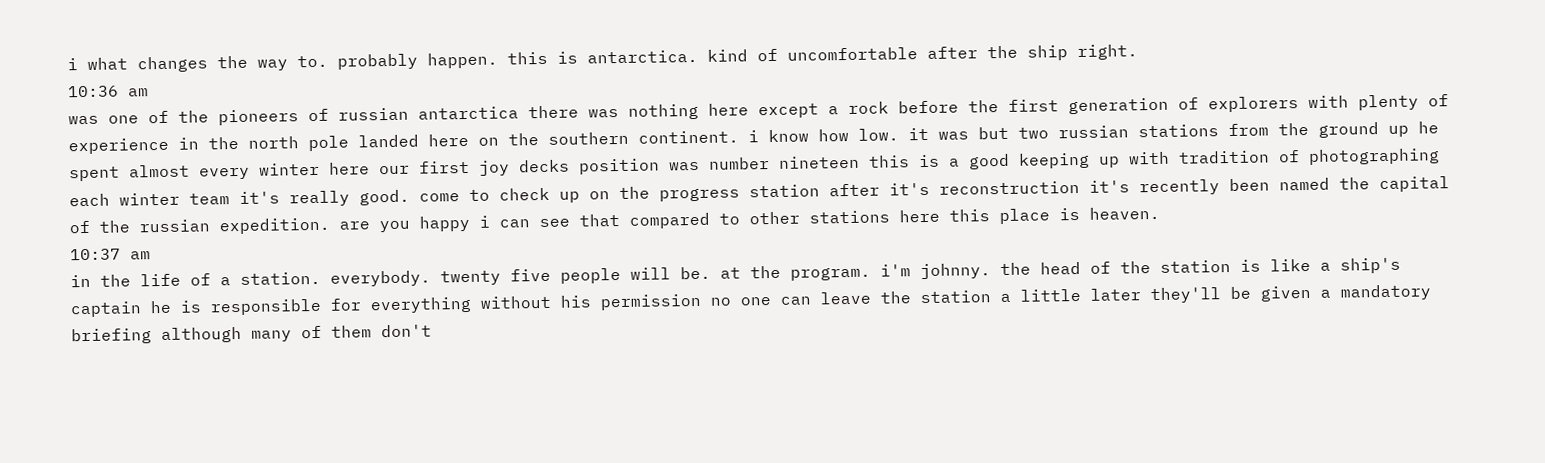i what changes the way to. probably happen. this is antarctica. kind of uncomfortable after the ship right.
10:36 am
was one of the pioneers of russian antarctica there was nothing here except a rock before the first generation of explorers with plenty of experience in the north pole landed here on the southern continent. i know how low. it was but two russian stations from the ground up he spent almost every winter here our first joy decks position was number nineteen this is a good keeping up with tradition of photographing each winter team it's really good. come to check up on the progress station after it's reconstruction it's recently been named the capital of the russian expedition. are you happy i can see that compared to other stations here this place is heaven.
10:37 am
in the life of a station. everybody. twenty five people will be. at the program. i'm johnny. the head of the station is like a ship's captain he is responsible for everything without his permission no one can leave the station a little later they'll be given a mandatory briefing although many of them don't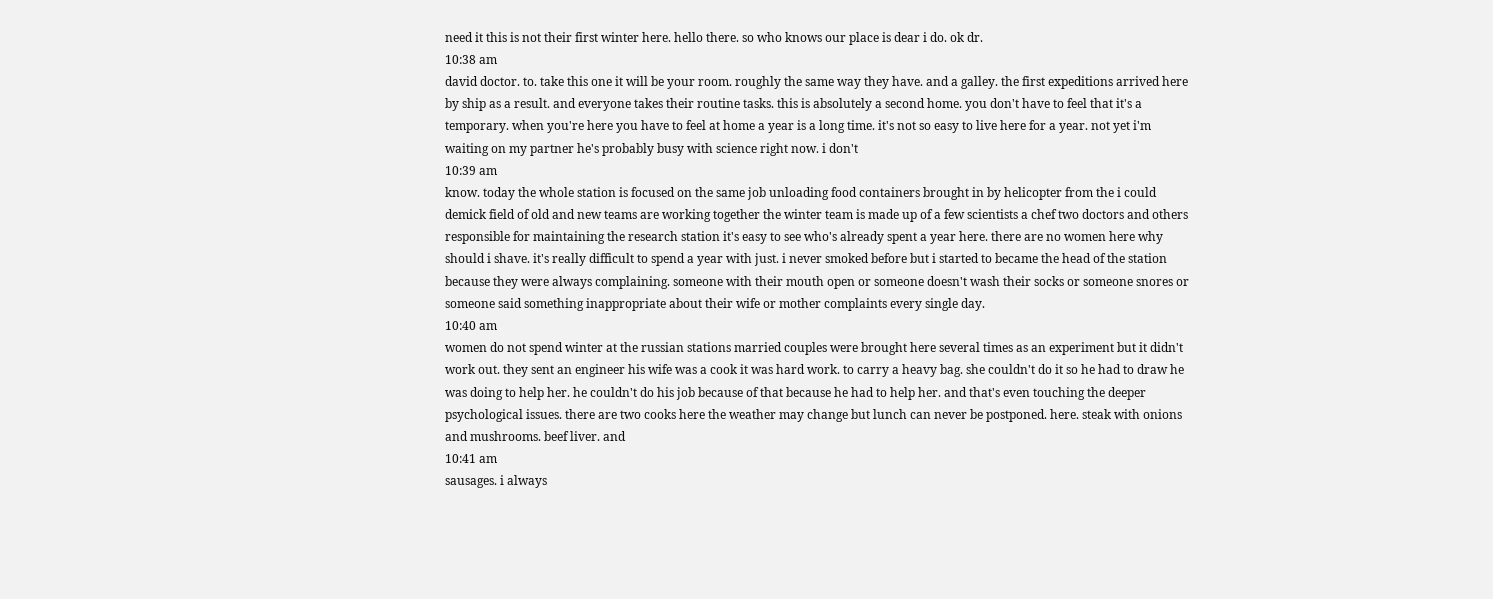need it this is not their first winter here. hello there. so who knows our place is dear i do. ok dr.
10:38 am
david doctor. to. take this one it will be your room. roughly the same way they have. and a galley. the first expeditions arrived here by ship as a result. and everyone takes their routine tasks. this is absolutely a second home. you don't have to feel that it's a temporary. when you're here you have to feel at home a year is a long time. it's not so easy to live here for a year. not yet i'm waiting on my partner he's probably busy with science right now. i don't
10:39 am
know. today the whole station is focused on the same job unloading food containers brought in by helicopter from the i could demick field of old and new teams are working together the winter team is made up of a few scientists a chef two doctors and others responsible for maintaining the research station it's easy to see who's already spent a year here. there are no women here why should i shave. it's really difficult to spend a year with just. i never smoked before but i started to became the head of the station because they were always complaining. someone with their mouth open or someone doesn't wash their socks or someone snores or someone said something inappropriate about their wife or mother complaints every single day.
10:40 am
women do not spend winter at the russian stations married couples were brought here several times as an experiment but it didn't work out. they sent an engineer his wife was a cook it was hard work. to carry a heavy bag. she couldn't do it so he had to draw he was doing to help her. he couldn't do his job because of that because he had to help her. and that's even touching the deeper psychological issues. there are two cooks here the weather may change but lunch can never be postponed. here. steak with onions and mushrooms. beef liver. and
10:41 am
sausages. i always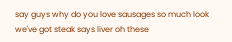say guys why do you love sausages so much look we've got steak says liver oh these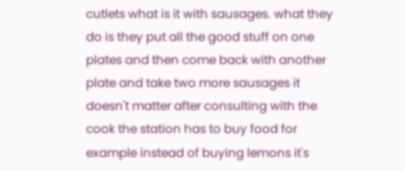cutlets what is it with sausages. what they do is they put all the good stuff on one plates and then come back with another plate and take two more sausages it doesn't matter after consulting with the cook the station has to buy food for example instead of buying lemons it's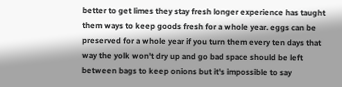better to get limes they stay fresh longer experience has taught them ways to keep goods fresh for a whole year. eggs can be preserved for a whole year if you turn them every ten days that way the yolk won't dry up and go bad space should be left between bags to keep onions but it's impossible to say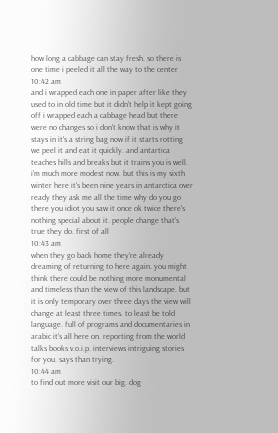how long a cabbage can stay fresh. so there is one time i peeled it all the way to the center
10:42 am
and i wrapped each one in paper after like they used to in old time but it didn't help it kept going off i wrapped each a cabbage head but there were no changes so i don't know that is why it stays in it's a string bag now if it starts rotting we peel it and eat it quickly. and antartica teaches hills and breaks but it trains you is well. i'm much more modest now. but this is my sixth winter here it's been nine years in antarctica over ready they ask me all the time why do you go there you idiot you saw it once ok twice there's nothing special about it. people change that's true they do. first of all
10:43 am
when they go back home they're already dreaming of returning to here again. you might think there could be nothing more monumental and timeless than the view of this landscape. but it is only temporary over three days the view will change at least three times. to least be told language. full of programs and documentaries in arabic it's all here on. reporting from the world talks books v.o.i.p. interviews intriguing stories for you. says than trying.
10:44 am
to find out more visit our big. dog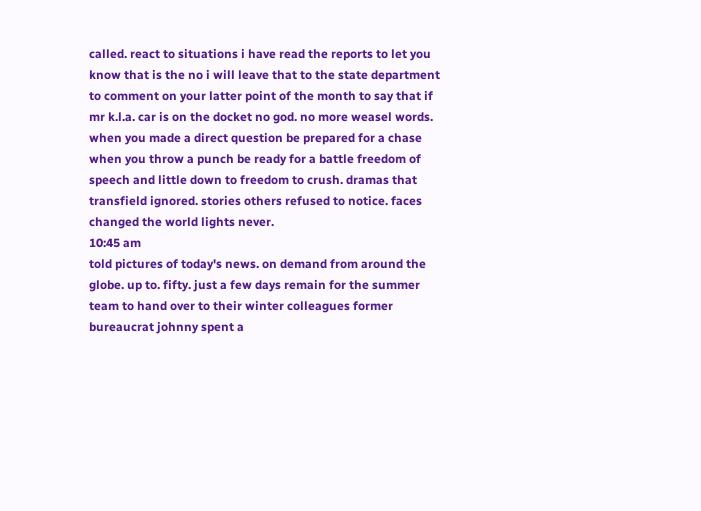called. react to situations i have read the reports to let you know that is the no i will leave that to the state department to comment on your latter point of the month to say that if mr k.l.a. car is on the docket no god. no more weasel words. when you made a direct question be prepared for a chase when you throw a punch be ready for a battle freedom of speech and little down to freedom to crush. dramas that transfield ignored. stories others refused to notice. faces changed the world lights never.
10:45 am
told pictures of today's news. on demand from around the globe. up to. fifty. just a few days remain for the summer team to hand over to their winter colleagues former bureaucrat johnny spent a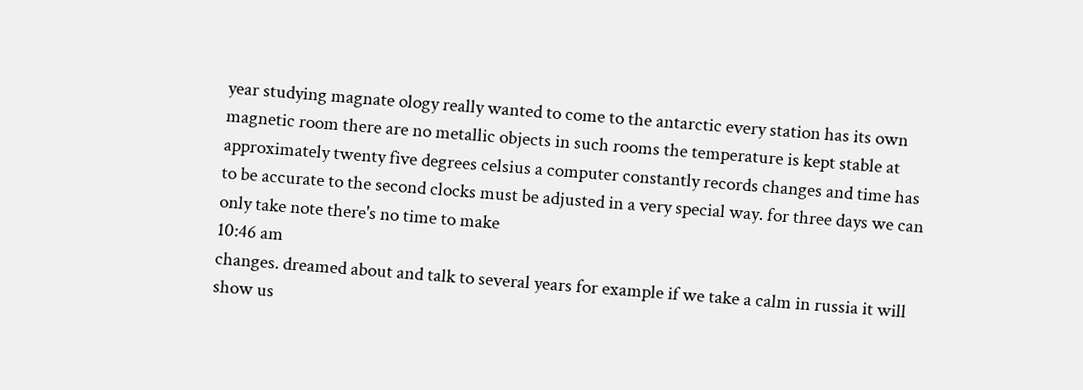year studying magnate ology really wanted to come to the antarctic every station has its own magnetic room there are no metallic objects in such rooms the temperature is kept stable at approximately twenty five degrees celsius a computer constantly records changes and time has to be accurate to the second clocks must be adjusted in a very special way. for three days we can only take note there's no time to make
10:46 am
changes. dreamed about and talk to several years for example if we take a calm in russia it will show us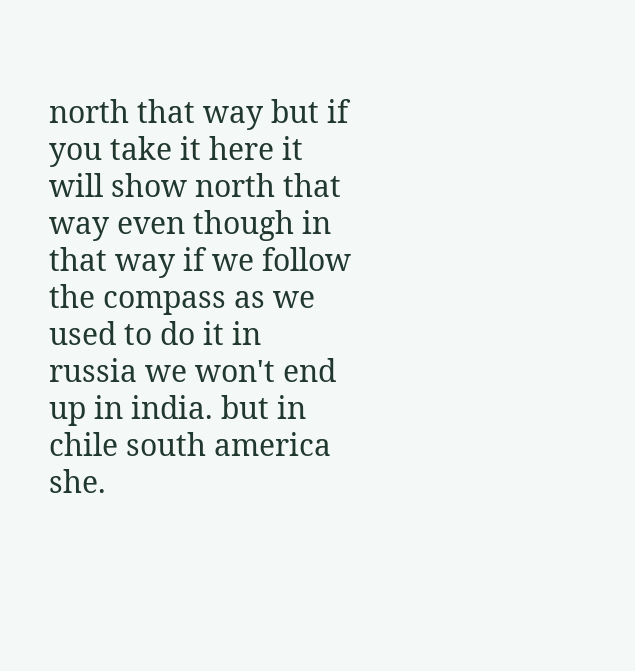north that way but if you take it here it will show north that way even though in that way if we follow the compass as we used to do it in russia we won't end up in india. but in chile south america she.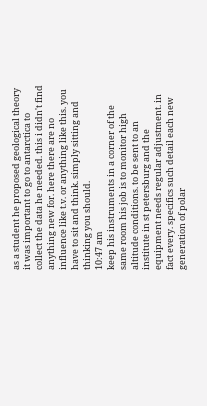as a student he proposed geological theory it was important to go to antarctica to collect the data he needed. this i didn't find anything new for. here there are no influence like t.v. or anything like this. you have to sit and think. simply sitting and thinking you should.
10:47 am
keep his instruments in a corner of the same room his job is to monitor high altitude conditions. to be sent to an institute in st petersburg and the equipment needs regular adjustment. in fact every. specifics such detail each new generation of polar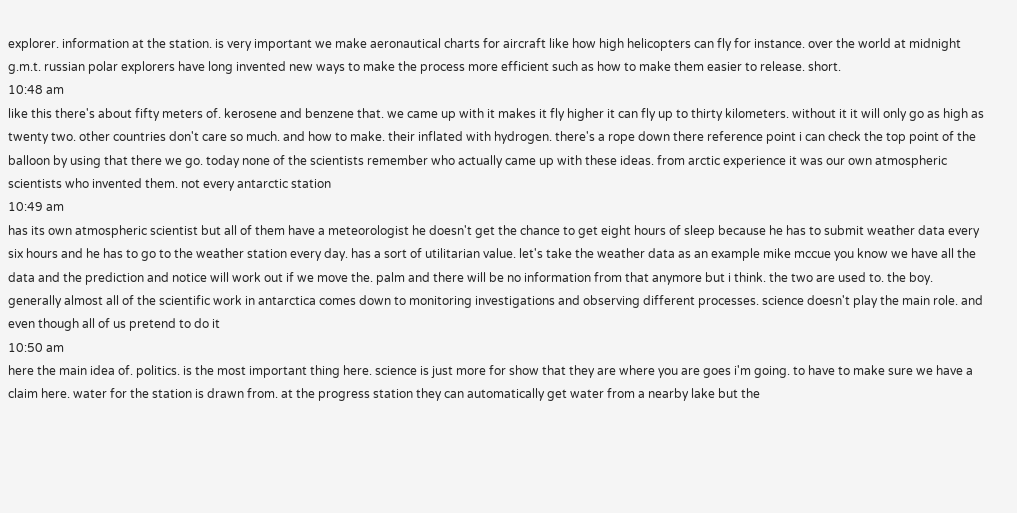explorer. information at the station. is very important we make aeronautical charts for aircraft like how high helicopters can fly for instance. over the world at midnight g.m.t. russian polar explorers have long invented new ways to make the process more efficient such as how to make them easier to release. short.
10:48 am
like this there's about fifty meters of. kerosene and benzene that. we came up with it makes it fly higher it can fly up to thirty kilometers. without it it will only go as high as twenty two. other countries don't care so much. and how to make. their inflated with hydrogen. there's a rope down there reference point i can check the top point of the balloon by using that there we go. today none of the scientists remember who actually came up with these ideas. from arctic experience it was our own atmospheric scientists who invented them. not every antarctic station
10:49 am
has its own atmospheric scientist but all of them have a meteorologist he doesn't get the chance to get eight hours of sleep because he has to submit weather data every six hours and he has to go to the weather station every day. has a sort of utilitarian value. let's take the weather data as an example mike mccue you know we have all the data and the prediction and notice will work out if we move the. palm and there will be no information from that anymore but i think. the two are used to. the boy. generally almost all of the scientific work in antarctica comes down to monitoring investigations and observing different processes. science doesn't play the main role. and even though all of us pretend to do it
10:50 am
here the main idea of. politics. is the most important thing here. science is just more for show that they are where you are goes i'm going. to have to make sure we have a claim here. water for the station is drawn from. at the progress station they can automatically get water from a nearby lake but the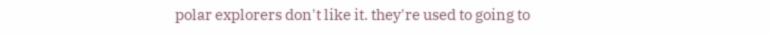polar explorers don't like it. they're used to going to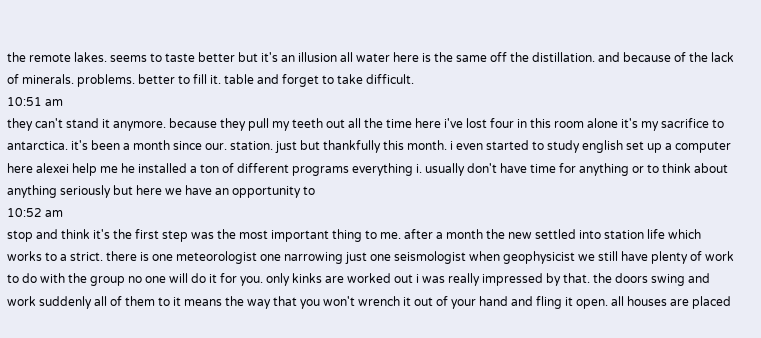the remote lakes. seems to taste better but it's an illusion all water here is the same off the distillation. and because of the lack of minerals. problems. better to fill it. table and forget to take difficult.
10:51 am
they can't stand it anymore. because they pull my teeth out all the time here i've lost four in this room alone it's my sacrifice to antarctica. it's been a month since our. station. just but thankfully this month. i even started to study english set up a computer here alexei help me he installed a ton of different programs everything i. usually don't have time for anything or to think about anything seriously but here we have an opportunity to
10:52 am
stop and think it's the first step was the most important thing to me. after a month the new settled into station life which works to a strict. there is one meteorologist one narrowing just one seismologist when geophysicist we still have plenty of work to do with the group no one will do it for you. only kinks are worked out i was really impressed by that. the doors swing and work suddenly all of them to it means the way that you won't wrench it out of your hand and fling it open. all houses are placed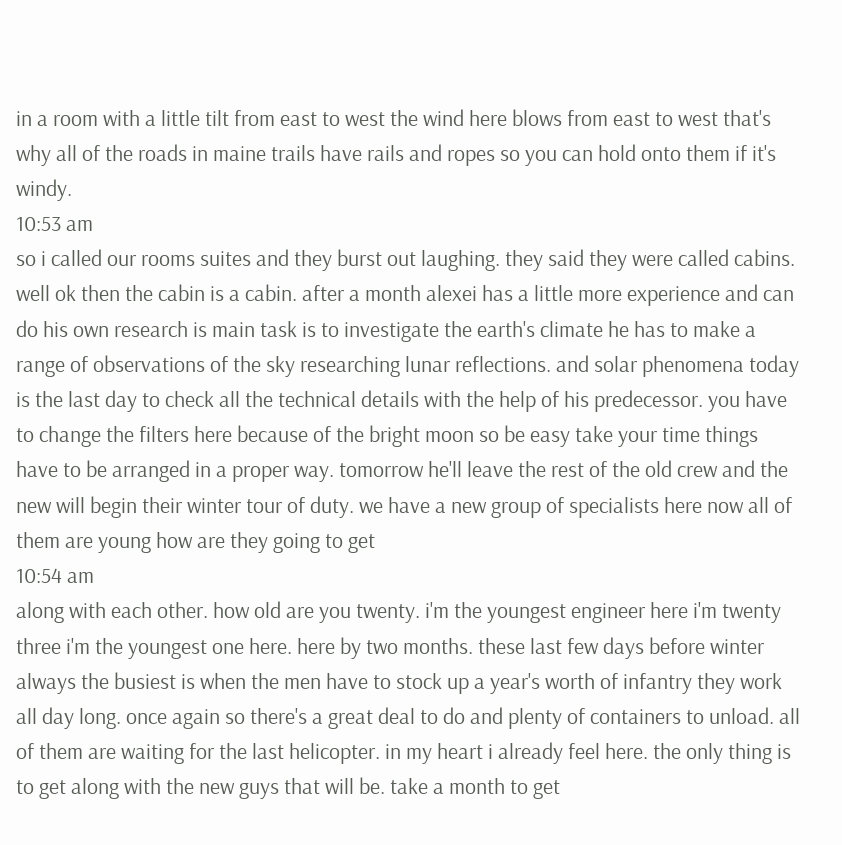in a room with a little tilt from east to west the wind here blows from east to west that's why all of the roads in maine trails have rails and ropes so you can hold onto them if it's windy.
10:53 am
so i called our rooms suites and they burst out laughing. they said they were called cabins. well ok then the cabin is a cabin. after a month alexei has a little more experience and can do his own research is main task is to investigate the earth's climate he has to make a range of observations of the sky researching lunar reflections. and solar phenomena today is the last day to check all the technical details with the help of his predecessor. you have to change the filters here because of the bright moon so be easy take your time things have to be arranged in a proper way. tomorrow he'll leave the rest of the old crew and the new will begin their winter tour of duty. we have a new group of specialists here now all of them are young how are they going to get
10:54 am
along with each other. how old are you twenty. i'm the youngest engineer here i'm twenty three i'm the youngest one here. here by two months. these last few days before winter always the busiest is when the men have to stock up a year's worth of infantry they work all day long. once again so there's a great deal to do and plenty of containers to unload. all of them are waiting for the last helicopter. in my heart i already feel here. the only thing is to get along with the new guys that will be. take a month to get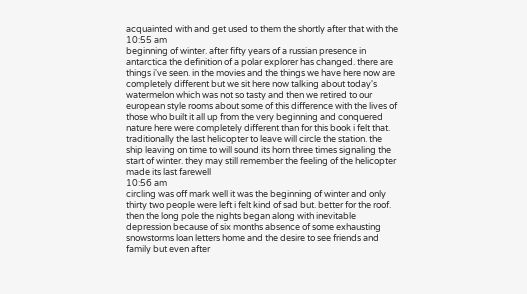acquainted with and get used to them the shortly after that with the
10:55 am
beginning of winter. after fifty years of a russian presence in antarctica the definition of a polar explorer has changed. there are things i've seen. in the movies and the things we have here now are completely different but we sit here now talking about today's watermelon which was not so tasty and then we retired to our european style rooms about some of this difference with the lives of those who built it all up from the very beginning and conquered nature here were completely different than for this book i felt that. traditionally the last helicopter to leave will circle the station. the ship leaving on time to will sound its horn three times signaling the start of winter. they may still remember the feeling of the helicopter made its last farewell
10:56 am
circling was off mark well it was the beginning of winter and only thirty two people were left i felt kind of sad but. better for the roof. then the long pole the nights began along with inevitable depression because of six months absence of some exhausting snowstorms loan letters home and the desire to see friends and family but even after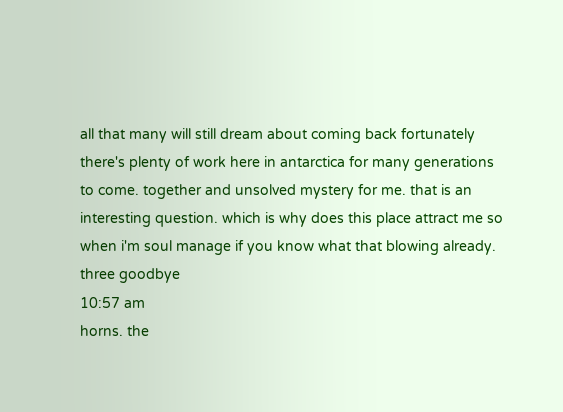all that many will still dream about coming back fortunately there's plenty of work here in antarctica for many generations to come. together and unsolved mystery for me. that is an interesting question. which is why does this place attract me so when i'm soul manage if you know what that blowing already. three goodbye
10:57 am
horns. the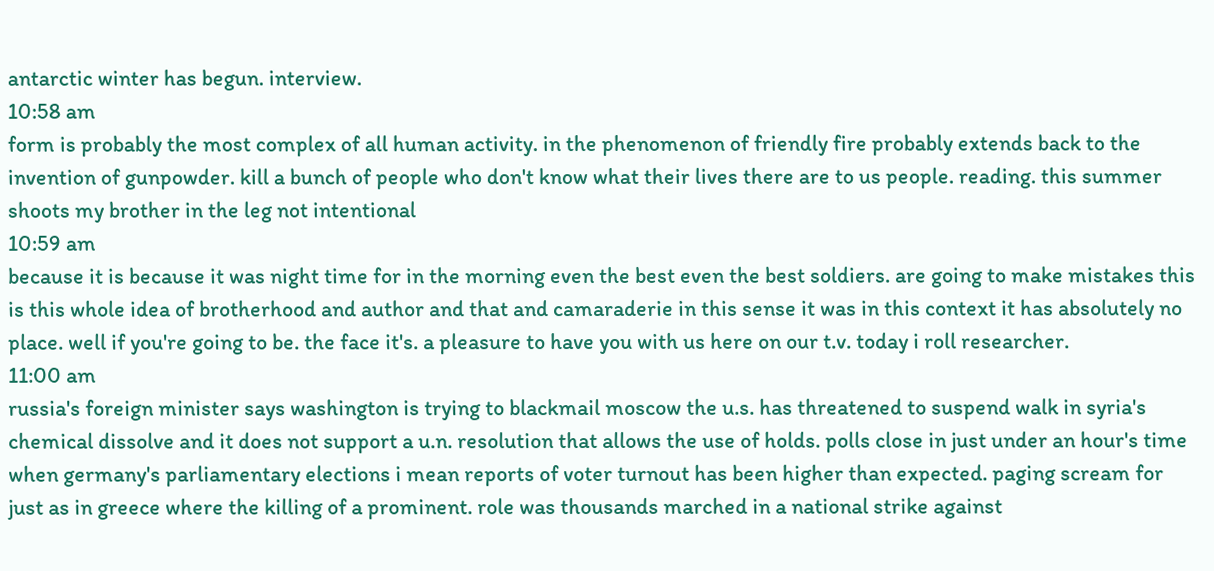antarctic winter has begun. interview.
10:58 am
form is probably the most complex of all human activity. in the phenomenon of friendly fire probably extends back to the invention of gunpowder. kill a bunch of people who don't know what their lives there are to us people. reading. this summer shoots my brother in the leg not intentional
10:59 am
because it is because it was night time for in the morning even the best even the best soldiers. are going to make mistakes this is this whole idea of brotherhood and author and that and camaraderie in this sense it was in this context it has absolutely no place. well if you're going to be. the face it's. a pleasure to have you with us here on our t.v. today i roll researcher.
11:00 am
russia's foreign minister says washington is trying to blackmail moscow the u.s. has threatened to suspend walk in syria's chemical dissolve and it does not support a u.n. resolution that allows the use of holds. polls close in just under an hour's time when germany's parliamentary elections i mean reports of voter turnout has been higher than expected. paging scream for just as in greece where the killing of a prominent. role was thousands marched in a national strike against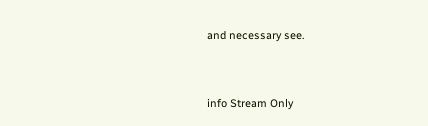and necessary see.


info Stream Only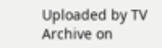Uploaded by TV Archive on